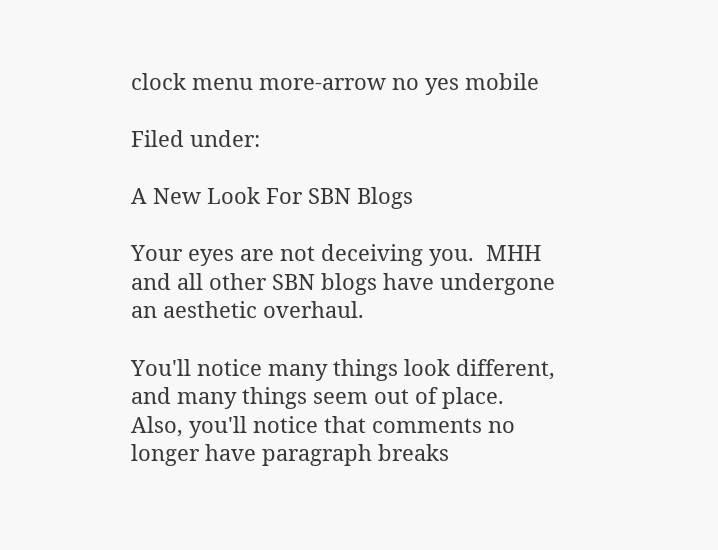clock menu more-arrow no yes mobile

Filed under:

A New Look For SBN Blogs

Your eyes are not deceiving you.  MHH and all other SBN blogs have undergone an aesthetic overhaul.

You'll notice many things look different, and many things seem out of place.  Also, you'll notice that comments no longer have paragraph breaks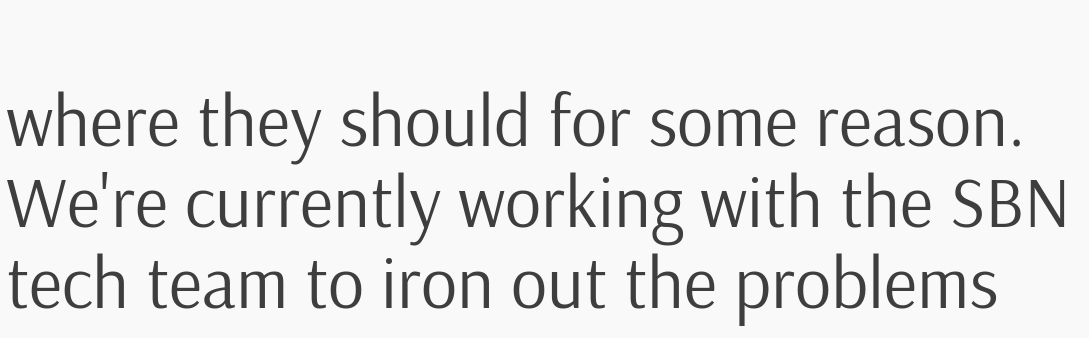where they should for some reason.  We're currently working with the SBN tech team to iron out the problems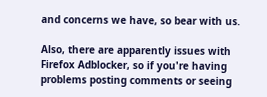and concerns we have, so bear with us.

Also, there are apparently issues with Firefox Adblocker, so if you're having problems posting comments or seeing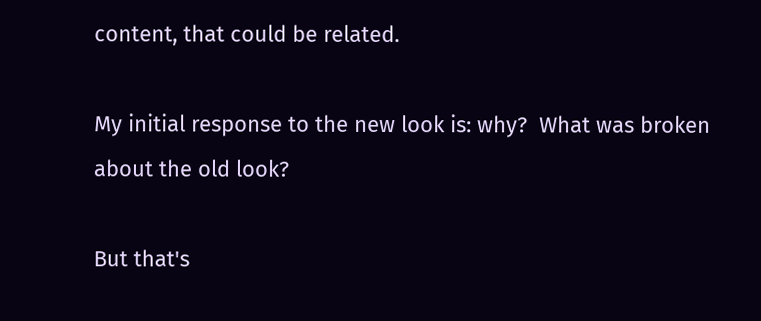content, that could be related.

My initial response to the new look is: why?  What was broken about the old look?

But that's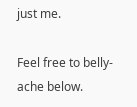just me.

Feel free to belly-ache below.